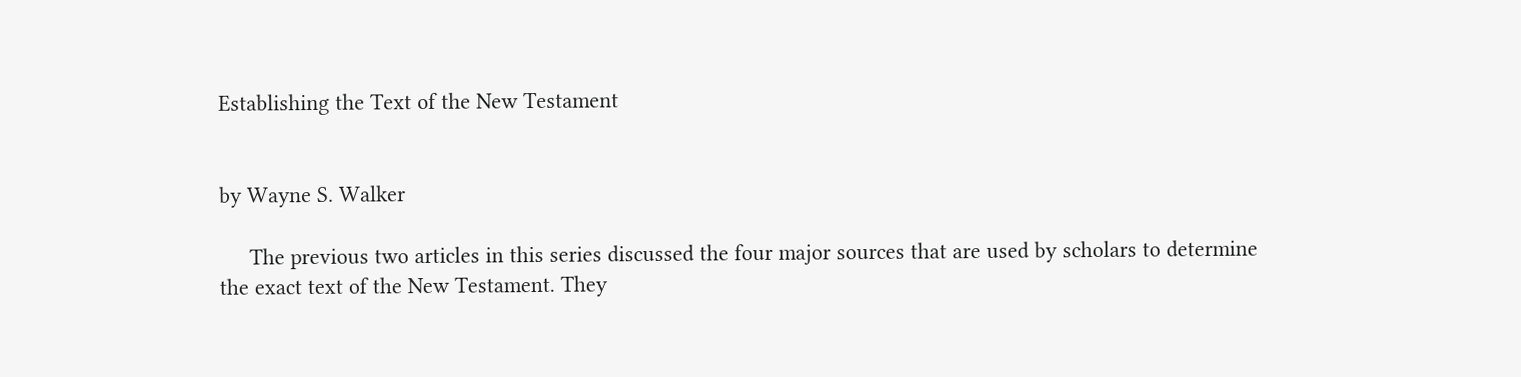Establishing the Text of the New Testament


by Wayne S. Walker

     The previous two articles in this series discussed the four major sources that are used by scholars to determine the exact text of the New Testament. They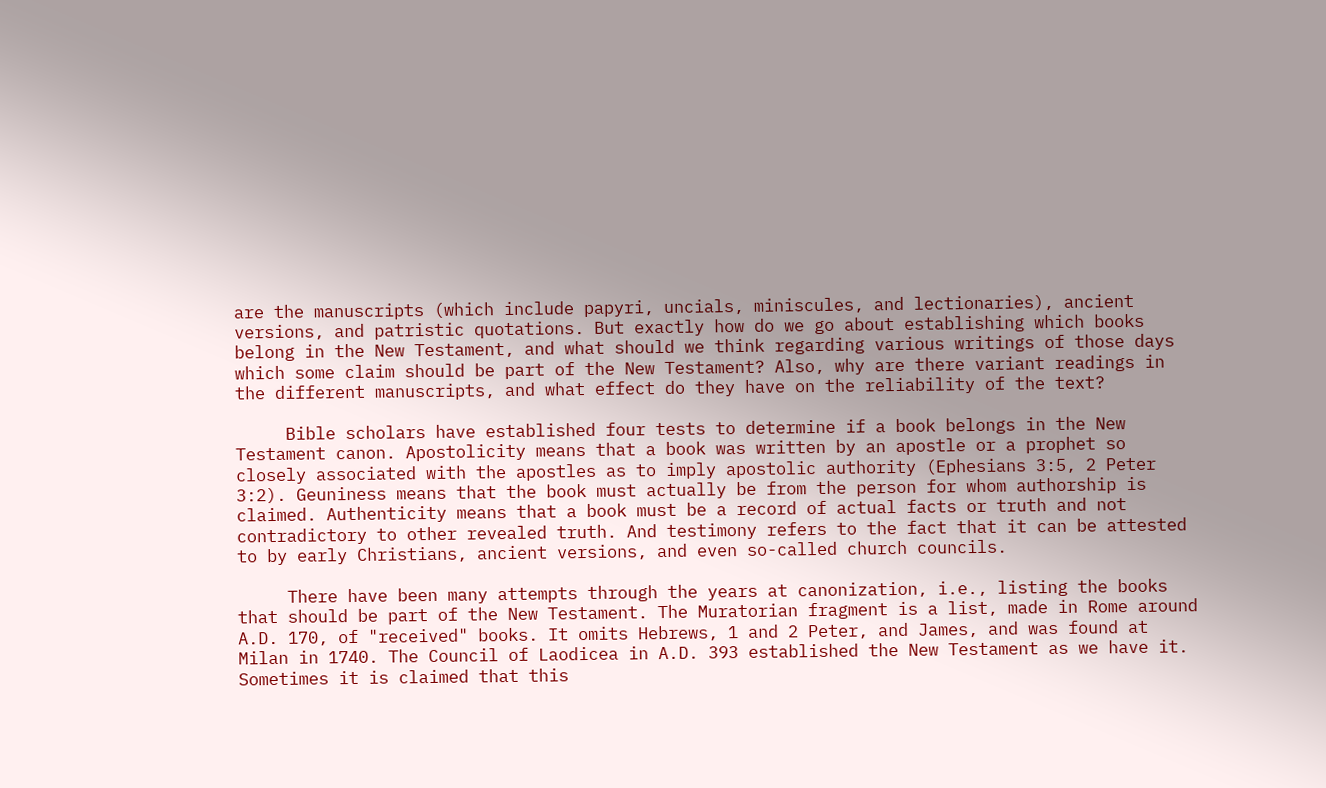are the manuscripts (which include papyri, uncials, miniscules, and lectionaries), ancient versions, and patristic quotations. But exactly how do we go about establishing which books belong in the New Testament, and what should we think regarding various writings of those days which some claim should be part of the New Testament? Also, why are there variant readings in the different manuscripts, and what effect do they have on the reliability of the text?

     Bible scholars have established four tests to determine if a book belongs in the New Testament canon. Apostolicity means that a book was written by an apostle or a prophet so closely associated with the apostles as to imply apostolic authority (Ephesians 3:5, 2 Peter 3:2). Geuniness means that the book must actually be from the person for whom authorship is claimed. Authenticity means that a book must be a record of actual facts or truth and not contradictory to other revealed truth. And testimony refers to the fact that it can be attested to by early Christians, ancient versions, and even so-called church councils.

     There have been many attempts through the years at canonization, i.e., listing the books that should be part of the New Testament. The Muratorian fragment is a list, made in Rome around A.D. 170, of "received" books. It omits Hebrews, 1 and 2 Peter, and James, and was found at Milan in 1740. The Council of Laodicea in A.D. 393 established the New Testament as we have it. Sometimes it is claimed that this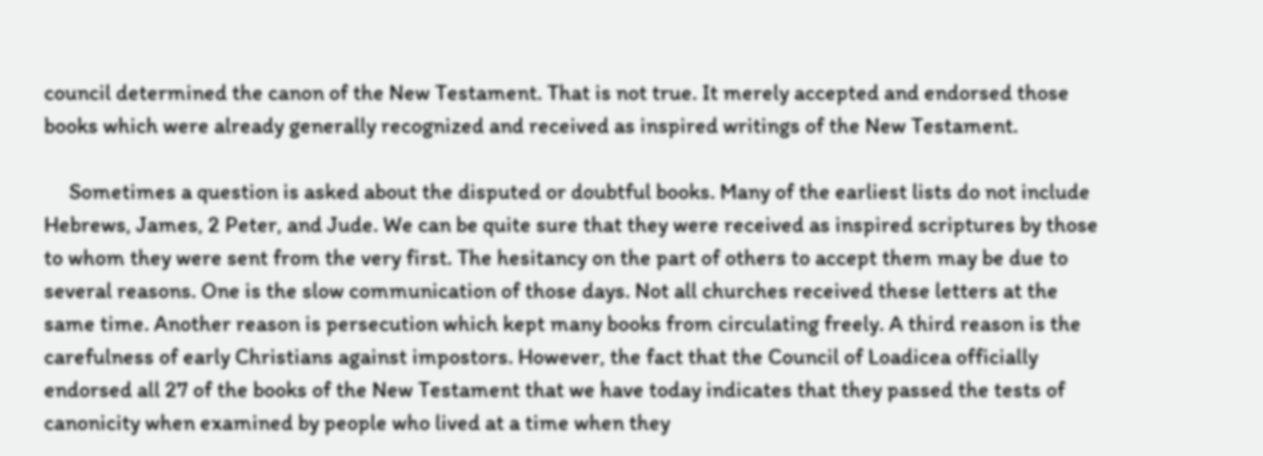council determined the canon of the New Testament. That is not true. It merely accepted and endorsed those books which were already generally recognized and received as inspired writings of the New Testament.

     Sometimes a question is asked about the disputed or doubtful books. Many of the earliest lists do not include Hebrews, James, 2 Peter, and Jude. We can be quite sure that they were received as inspired scriptures by those to whom they were sent from the very first. The hesitancy on the part of others to accept them may be due to several reasons. One is the slow communication of those days. Not all churches received these letters at the same time. Another reason is persecution which kept many books from circulating freely. A third reason is the carefulness of early Christians against impostors. However, the fact that the Council of Loadicea officially endorsed all 27 of the books of the New Testament that we have today indicates that they passed the tests of canonicity when examined by people who lived at a time when they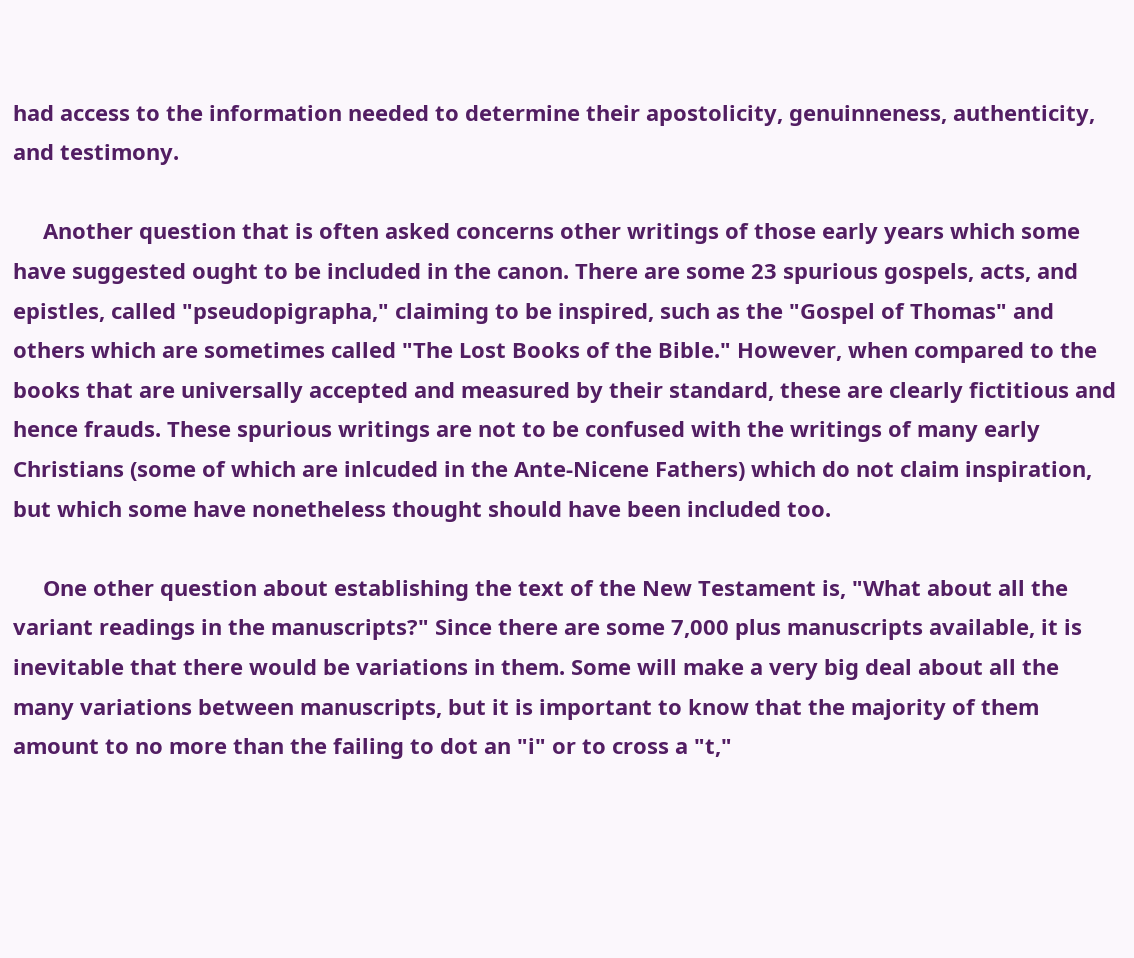had access to the information needed to determine their apostolicity, genuinneness, authenticity, and testimony.

     Another question that is often asked concerns other writings of those early years which some have suggested ought to be included in the canon. There are some 23 spurious gospels, acts, and epistles, called "pseudopigrapha," claiming to be inspired, such as the "Gospel of Thomas" and others which are sometimes called "The Lost Books of the Bible." However, when compared to the books that are universally accepted and measured by their standard, these are clearly fictitious and hence frauds. These spurious writings are not to be confused with the writings of many early Christians (some of which are inlcuded in the Ante-Nicene Fathers) which do not claim inspiration, but which some have nonetheless thought should have been included too.

     One other question about establishing the text of the New Testament is, "What about all the variant readings in the manuscripts?" Since there are some 7,000 plus manuscripts available, it is inevitable that there would be variations in them. Some will make a very big deal about all the many variations between manuscripts, but it is important to know that the majority of them amount to no more than the failing to dot an "i" or to cross a "t,"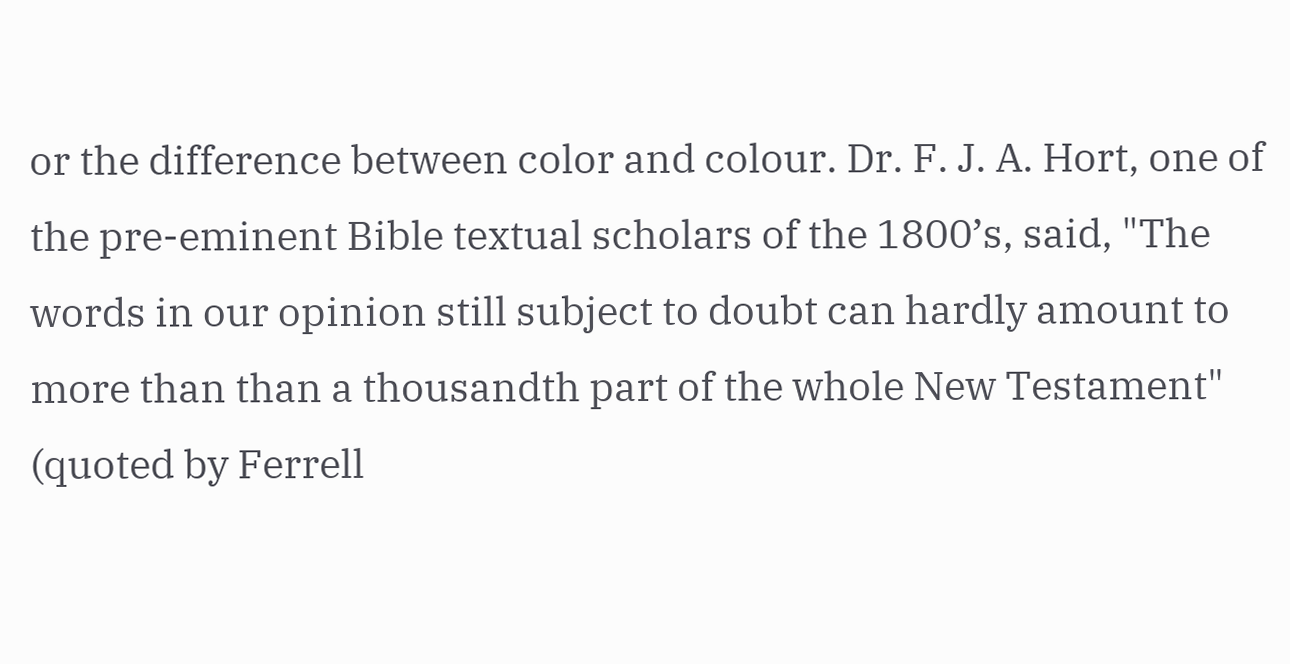or the difference between color and colour. Dr. F. J. A. Hort, one of the pre-eminent Bible textual scholars of the 1800’s, said, "The words in our opinion still subject to doubt can hardly amount to more than than a thousandth part of the whole New Testament" (quoted by Ferrell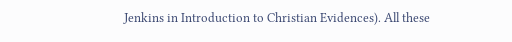Jenkins in Introduction to Christian Evidences). All these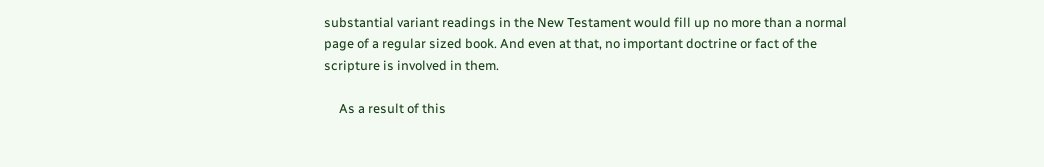substantial variant readings in the New Testament would fill up no more than a normal page of a regular sized book. And even at that, no important doctrine or fact of the scripture is involved in them.

     As a result of this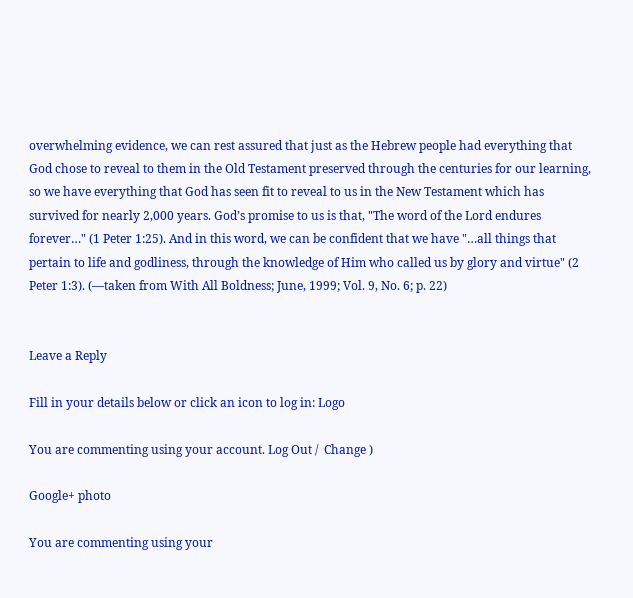overwhelming evidence, we can rest assured that just as the Hebrew people had everything that God chose to reveal to them in the Old Testament preserved through the centuries for our learning, so we have everything that God has seen fit to reveal to us in the New Testament which has survived for nearly 2,000 years. God’s promise to us is that, "The word of the Lord endures forever…" (1 Peter 1:25). And in this word, we can be confident that we have "…all things that pertain to life and godliness, through the knowledge of Him who called us by glory and virtue" (2 Peter 1:3). (—taken from With All Boldness; June, 1999; Vol. 9, No. 6; p. 22)


Leave a Reply

Fill in your details below or click an icon to log in: Logo

You are commenting using your account. Log Out /  Change )

Google+ photo

You are commenting using your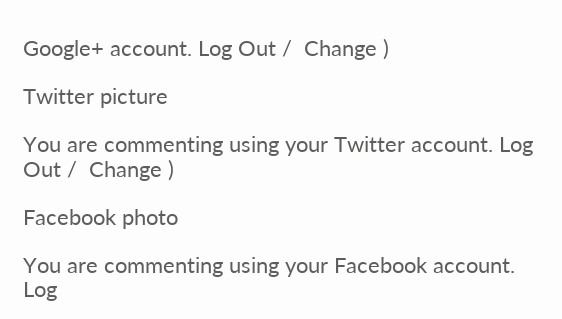Google+ account. Log Out /  Change )

Twitter picture

You are commenting using your Twitter account. Log Out /  Change )

Facebook photo

You are commenting using your Facebook account. Log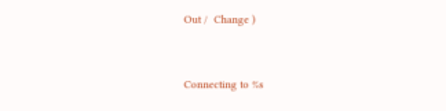Out /  Change )


Connecting to %s